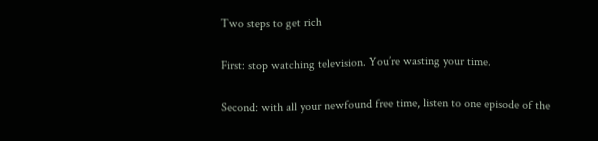Two steps to get rich

First: stop watching television. You’re wasting your time.

Second: with all your newfound free time, listen to one episode of the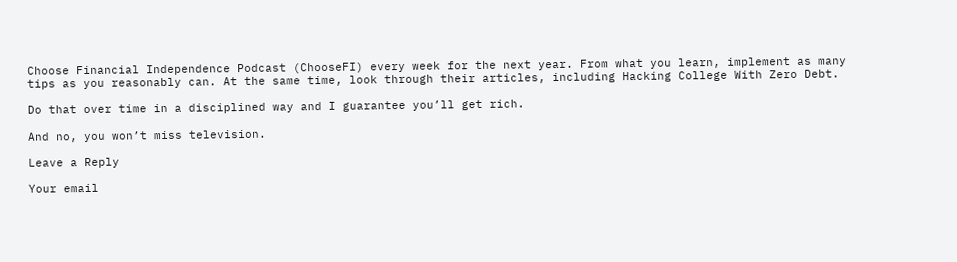Choose Financial Independence Podcast (ChooseFI) every week for the next year. From what you learn, implement as many tips as you reasonably can. At the same time, look through their articles, including Hacking College With Zero Debt.

Do that over time in a disciplined way and I guarantee you’ll get rich.

And no, you won’t miss television.

Leave a Reply

Your email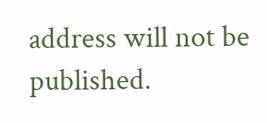address will not be published.